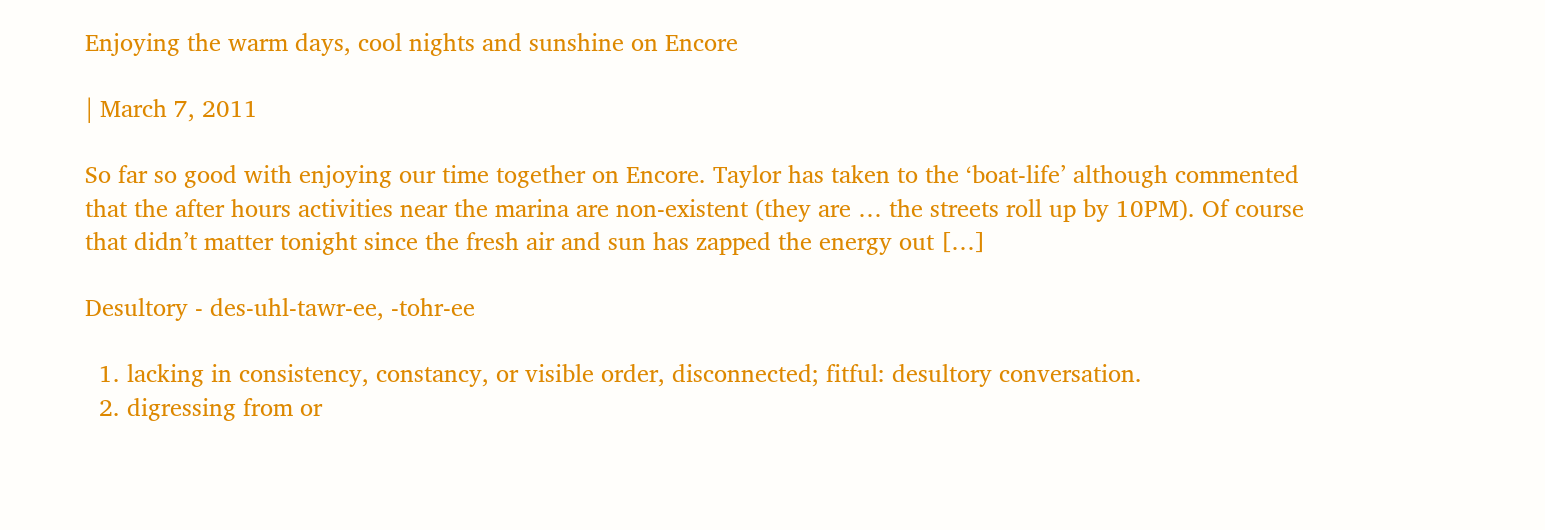Enjoying the warm days, cool nights and sunshine on Encore

| March 7, 2011

So far so good with enjoying our time together on Encore. Taylor has taken to the ‘boat-life’ although commented that the after hours activities near the marina are non-existent (they are … the streets roll up by 10PM). Of course that didn’t matter tonight since the fresh air and sun has zapped the energy out […]

Desultory - des-uhl-tawr-ee, -tohr-ee

  1. lacking in consistency, constancy, or visible order, disconnected; fitful: desultory conversation.
  2. digressing from or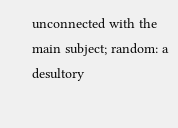unconnected with the main subject; random: a desultory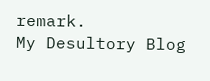remark.
My Desultory Blog